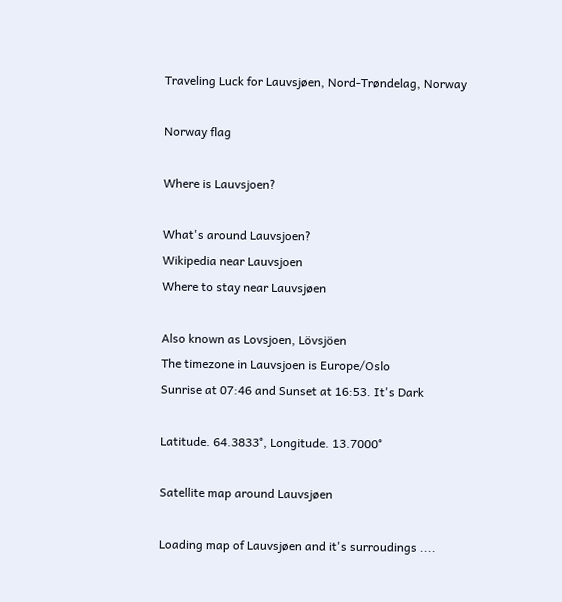Traveling Luck for Lauvsjøen, Nord-Trøndelag, Norway

Norway flag

Where is Lauvsjoen?

What's around Lauvsjoen?
Wikipedia near Lauvsjoen
Where to stay near Lauvsjøen

Also known as Lovsjoen, Lövsjöen
The timezone in Lauvsjoen is Europe/Oslo
Sunrise at 07:46 and Sunset at 16:53. It's Dark

Latitude. 64.3833°, Longitude. 13.7000°

Satellite map around Lauvsjøen

Loading map of Lauvsjøen and it's surroudings ....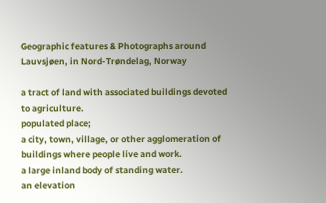Geographic features & Photographs around Lauvsjøen, in Nord-Trøndelag, Norway

a tract of land with associated buildings devoted to agriculture.
populated place;
a city, town, village, or other agglomeration of buildings where people live and work.
a large inland body of standing water.
an elevation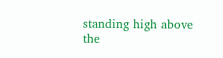standing high above the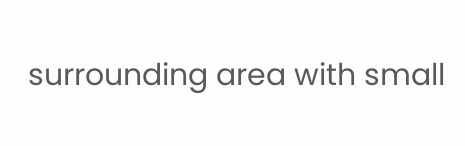surrounding area with small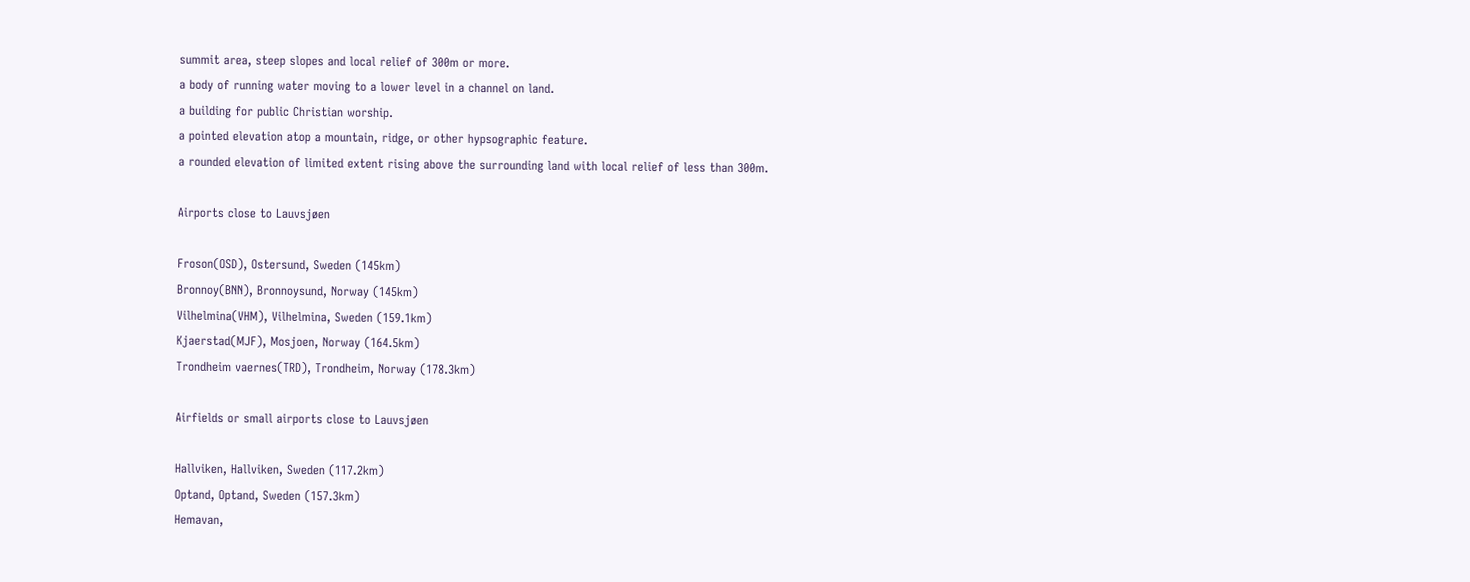summit area, steep slopes and local relief of 300m or more.
a body of running water moving to a lower level in a channel on land.
a building for public Christian worship.
a pointed elevation atop a mountain, ridge, or other hypsographic feature.
a rounded elevation of limited extent rising above the surrounding land with local relief of less than 300m.

Airports close to Lauvsjøen

Froson(OSD), Ostersund, Sweden (145km)
Bronnoy(BNN), Bronnoysund, Norway (145km)
Vilhelmina(VHM), Vilhelmina, Sweden (159.1km)
Kjaerstad(MJF), Mosjoen, Norway (164.5km)
Trondheim vaernes(TRD), Trondheim, Norway (178.3km)

Airfields or small airports close to Lauvsjøen

Hallviken, Hallviken, Sweden (117.2km)
Optand, Optand, Sweden (157.3km)
Hemavan,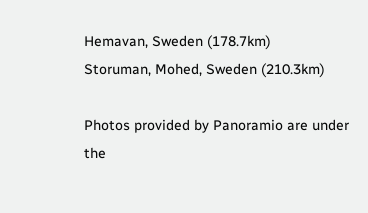Hemavan, Sweden (178.7km)
Storuman, Mohed, Sweden (210.3km)

Photos provided by Panoramio are under the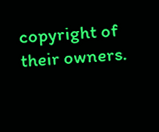copyright of their owners.